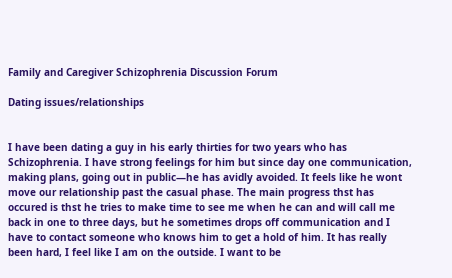Family and Caregiver Schizophrenia Discussion Forum

Dating issues/relationships


I have been dating a guy in his early thirties for two years who has Schizophrenia. I have strong feelings for him but since day one communication, making plans, going out in public—he has avidly avoided. It feels like he wont move our relationship past the casual phase. The main progress thst has occured is thst he tries to make time to see me when he can and will call me back in one to three days, but he sometimes drops off communication and I have to contact someone who knows him to get a hold of him. It has really been hard, I feel like I am on the outside. I want to be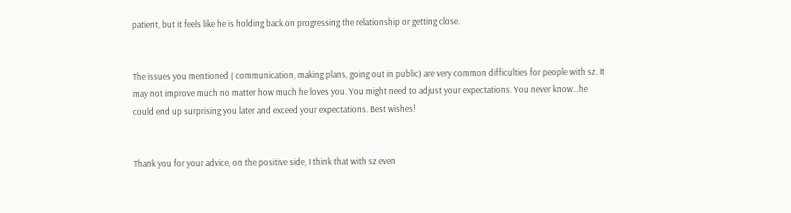patient, but it feels like he is holding back on progressing the relationship or getting close.


The issues you mentioned ( communication, making plans, going out in public) are very common difficulties for people with sz. It may not improve much no matter how much he loves you. You might need to adjust your expectations. You never know…he could end up surprising you later and exceed your expectations. Best wishes!


Thank you for your advice, on the positive side, I think that with sz even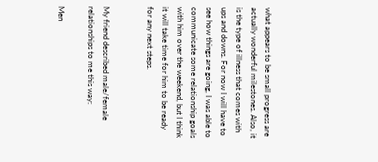what appears to be small progress are actually wonderful milestones. Also, it is the type of illness that comes with ups and downs. For now I will have to see how things are going, I was able to communicate some relationship goals with him over the weekend, but I think it will take time for him to be ready for any next steps.


My friend described male/female relationships to me this way:

Men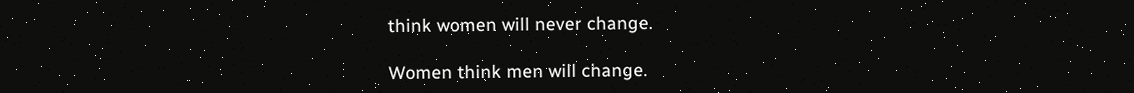think women will never change.

Women think men will change.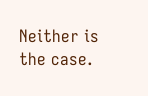Neither is the case.